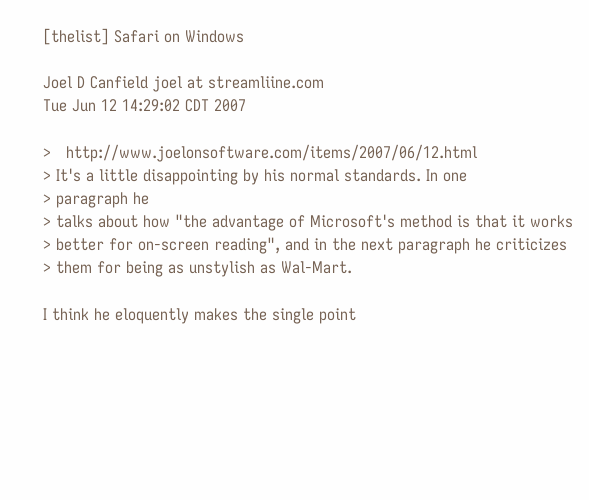[thelist] Safari on Windows

Joel D Canfield joel at streamliine.com
Tue Jun 12 14:29:02 CDT 2007

>   http://www.joelonsoftware.com/items/2007/06/12.html
> It's a little disappointing by his normal standards. In one
> paragraph he
> talks about how "the advantage of Microsoft's method is that it works
> better for on-screen reading", and in the next paragraph he criticizes
> them for being as unstylish as Wal-Mart.

I think he eloquently makes the single point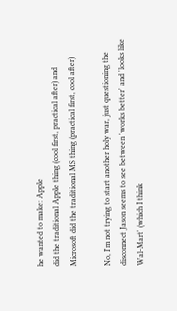he wanted to make: Apple
did the traditional Apple thing (cool first, practical after) and
Microsoft did the traditional MS thing (practical first, cool after)

No, I'm not trying to start another holy war, just questioning the
disconnect Jason seems to see between 'works better' and 'looks like
Wal-Mart' (which I think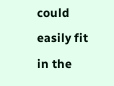could easily fit in the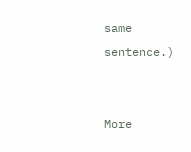same sentence.)


More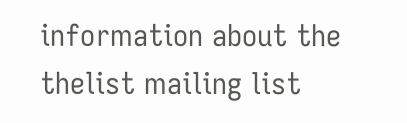information about the thelist mailing list